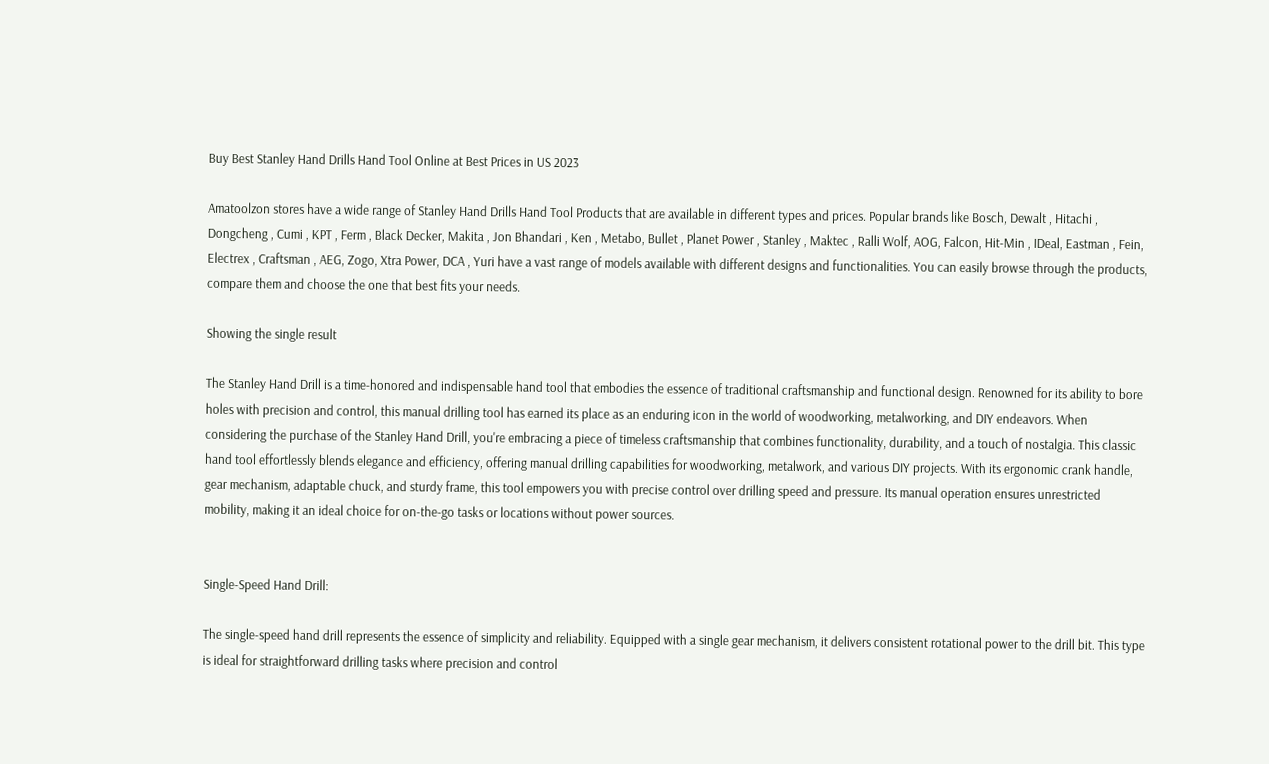Buy Best Stanley Hand Drills Hand Tool Online at Best Prices in US 2023

Amatoolzon stores have a wide range of Stanley Hand Drills Hand Tool Products that are available in different types and prices. Popular brands like Bosch, Dewalt , Hitachi , Dongcheng , Cumi , KPT , Ferm , Black Decker, Makita , Jon Bhandari , Ken , Metabo, Bullet , Planet Power , Stanley , Maktec , Ralli Wolf, AOG, Falcon, Hit-Min , IDeal, Eastman , Fein, Electrex , Craftsman , AEG, Zogo, Xtra Power, DCA , Yuri have a vast range of models available with different designs and functionalities. You can easily browse through the products, compare them and choose the one that best fits your needs.

Showing the single result

The Stanley Hand Drill is a time-honored and indispensable hand tool that embodies the essence of traditional craftsmanship and functional design. Renowned for its ability to bore holes with precision and control, this manual drilling tool has earned its place as an enduring icon in the world of woodworking, metalworking, and DIY endeavors. When considering the purchase of the Stanley Hand Drill, you're embracing a piece of timeless craftsmanship that combines functionality, durability, and a touch of nostalgia. This classic hand tool effortlessly blends elegance and efficiency, offering manual drilling capabilities for woodworking, metalwork, and various DIY projects. With its ergonomic crank handle, gear mechanism, adaptable chuck, and sturdy frame, this tool empowers you with precise control over drilling speed and pressure. Its manual operation ensures unrestricted mobility, making it an ideal choice for on-the-go tasks or locations without power sources.


Single-Speed Hand Drill:

The single-speed hand drill represents the essence of simplicity and reliability. Equipped with a single gear mechanism, it delivers consistent rotational power to the drill bit. This type is ideal for straightforward drilling tasks where precision and control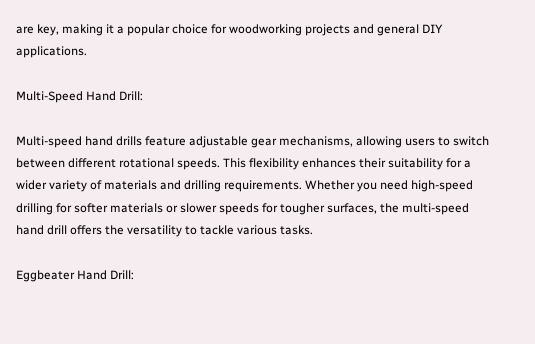are key, making it a popular choice for woodworking projects and general DIY applications.

Multi-Speed Hand Drill:

Multi-speed hand drills feature adjustable gear mechanisms, allowing users to switch between different rotational speeds. This flexibility enhances their suitability for a wider variety of materials and drilling requirements. Whether you need high-speed drilling for softer materials or slower speeds for tougher surfaces, the multi-speed hand drill offers the versatility to tackle various tasks.

Eggbeater Hand Drill: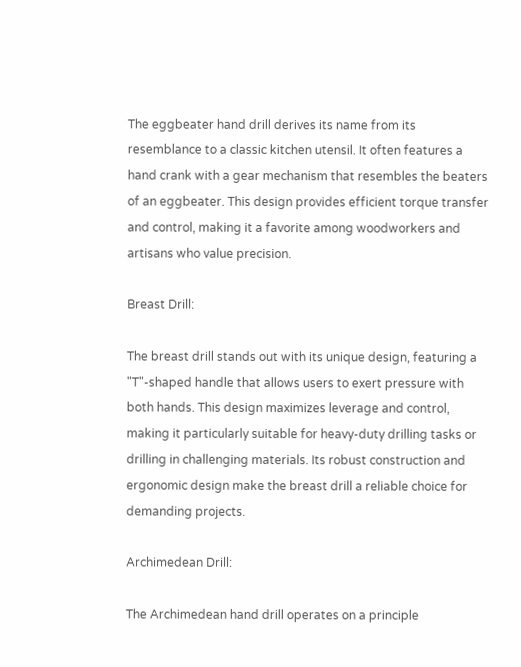The eggbeater hand drill derives its name from its resemblance to a classic kitchen utensil. It often features a hand crank with a gear mechanism that resembles the beaters of an eggbeater. This design provides efficient torque transfer and control, making it a favorite among woodworkers and artisans who value precision.

Breast Drill:

The breast drill stands out with its unique design, featuring a "T"-shaped handle that allows users to exert pressure with both hands. This design maximizes leverage and control, making it particularly suitable for heavy-duty drilling tasks or drilling in challenging materials. Its robust construction and ergonomic design make the breast drill a reliable choice for demanding projects.

Archimedean Drill:

The Archimedean hand drill operates on a principle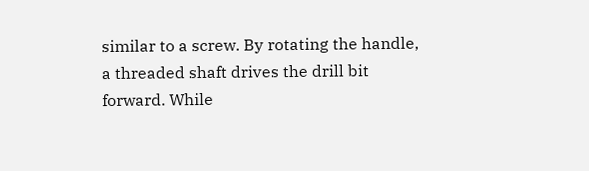similar to a screw. By rotating the handle, a threaded shaft drives the drill bit forward. While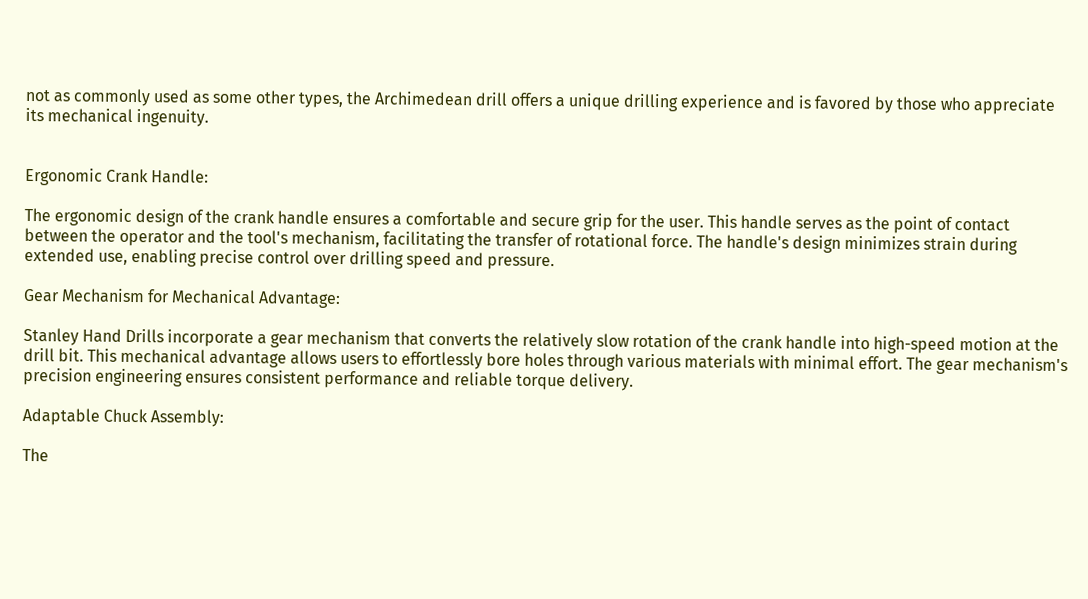not as commonly used as some other types, the Archimedean drill offers a unique drilling experience and is favored by those who appreciate its mechanical ingenuity.


Ergonomic Crank Handle:

The ergonomic design of the crank handle ensures a comfortable and secure grip for the user. This handle serves as the point of contact between the operator and the tool's mechanism, facilitating the transfer of rotational force. The handle's design minimizes strain during extended use, enabling precise control over drilling speed and pressure.

Gear Mechanism for Mechanical Advantage:

Stanley Hand Drills incorporate a gear mechanism that converts the relatively slow rotation of the crank handle into high-speed motion at the drill bit. This mechanical advantage allows users to effortlessly bore holes through various materials with minimal effort. The gear mechanism's precision engineering ensures consistent performance and reliable torque delivery.

Adaptable Chuck Assembly:

The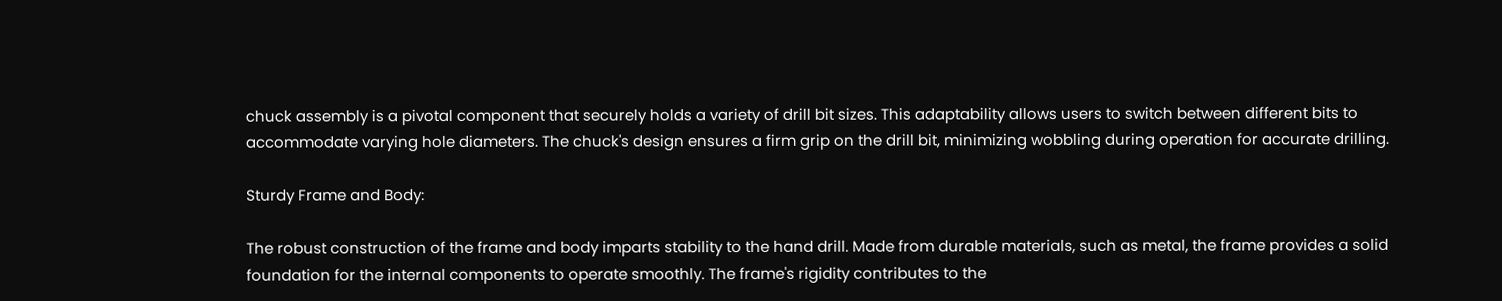chuck assembly is a pivotal component that securely holds a variety of drill bit sizes. This adaptability allows users to switch between different bits to accommodate varying hole diameters. The chuck's design ensures a firm grip on the drill bit, minimizing wobbling during operation for accurate drilling.

Sturdy Frame and Body:

The robust construction of the frame and body imparts stability to the hand drill. Made from durable materials, such as metal, the frame provides a solid foundation for the internal components to operate smoothly. The frame's rigidity contributes to the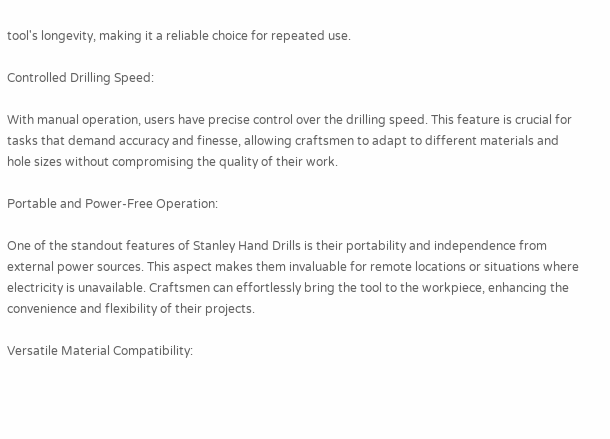tool's longevity, making it a reliable choice for repeated use.

Controlled Drilling Speed:

With manual operation, users have precise control over the drilling speed. This feature is crucial for tasks that demand accuracy and finesse, allowing craftsmen to adapt to different materials and hole sizes without compromising the quality of their work.

Portable and Power-Free Operation:

One of the standout features of Stanley Hand Drills is their portability and independence from external power sources. This aspect makes them invaluable for remote locations or situations where electricity is unavailable. Craftsmen can effortlessly bring the tool to the workpiece, enhancing the convenience and flexibility of their projects.

Versatile Material Compatibility: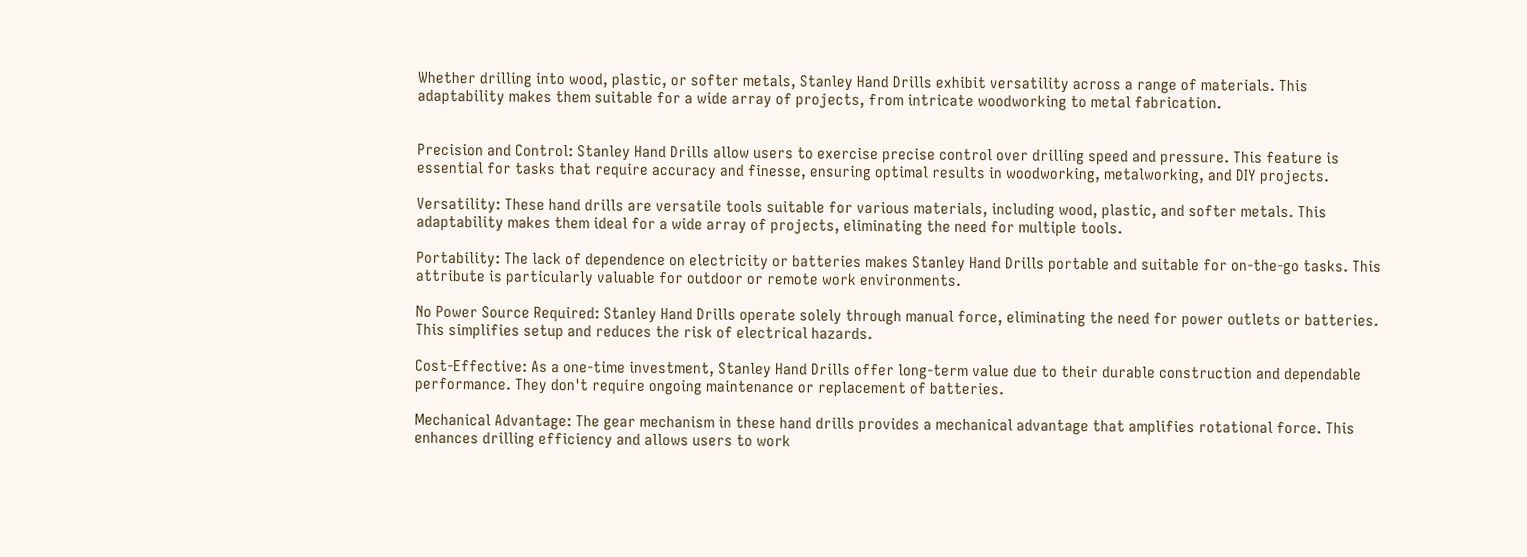Whether drilling into wood, plastic, or softer metals, Stanley Hand Drills exhibit versatility across a range of materials. This adaptability makes them suitable for a wide array of projects, from intricate woodworking to metal fabrication.


Precision and Control: Stanley Hand Drills allow users to exercise precise control over drilling speed and pressure. This feature is essential for tasks that require accuracy and finesse, ensuring optimal results in woodworking, metalworking, and DIY projects.

Versatility: These hand drills are versatile tools suitable for various materials, including wood, plastic, and softer metals. This adaptability makes them ideal for a wide array of projects, eliminating the need for multiple tools.

Portability: The lack of dependence on electricity or batteries makes Stanley Hand Drills portable and suitable for on-the-go tasks. This attribute is particularly valuable for outdoor or remote work environments.

No Power Source Required: Stanley Hand Drills operate solely through manual force, eliminating the need for power outlets or batteries. This simplifies setup and reduces the risk of electrical hazards.

Cost-Effective: As a one-time investment, Stanley Hand Drills offer long-term value due to their durable construction and dependable performance. They don't require ongoing maintenance or replacement of batteries.

Mechanical Advantage: The gear mechanism in these hand drills provides a mechanical advantage that amplifies rotational force. This enhances drilling efficiency and allows users to work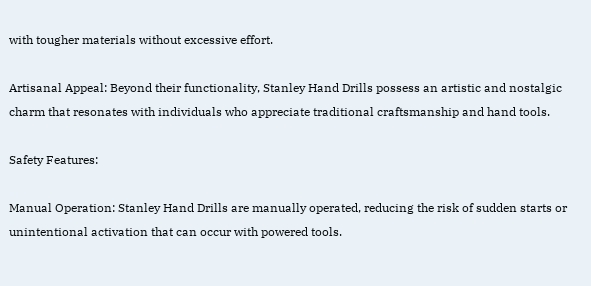with tougher materials without excessive effort.

Artisanal Appeal: Beyond their functionality, Stanley Hand Drills possess an artistic and nostalgic charm that resonates with individuals who appreciate traditional craftsmanship and hand tools.

Safety Features:

Manual Operation: Stanley Hand Drills are manually operated, reducing the risk of sudden starts or unintentional activation that can occur with powered tools.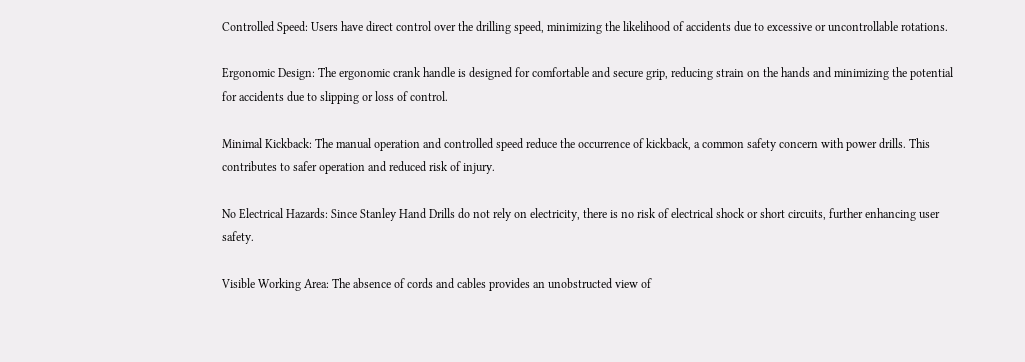Controlled Speed: Users have direct control over the drilling speed, minimizing the likelihood of accidents due to excessive or uncontrollable rotations.

Ergonomic Design: The ergonomic crank handle is designed for comfortable and secure grip, reducing strain on the hands and minimizing the potential for accidents due to slipping or loss of control.

Minimal Kickback: The manual operation and controlled speed reduce the occurrence of kickback, a common safety concern with power drills. This contributes to safer operation and reduced risk of injury.

No Electrical Hazards: Since Stanley Hand Drills do not rely on electricity, there is no risk of electrical shock or short circuits, further enhancing user safety.

Visible Working Area: The absence of cords and cables provides an unobstructed view of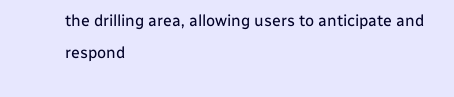the drilling area, allowing users to anticipate and respond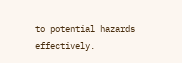to potential hazards effectively.